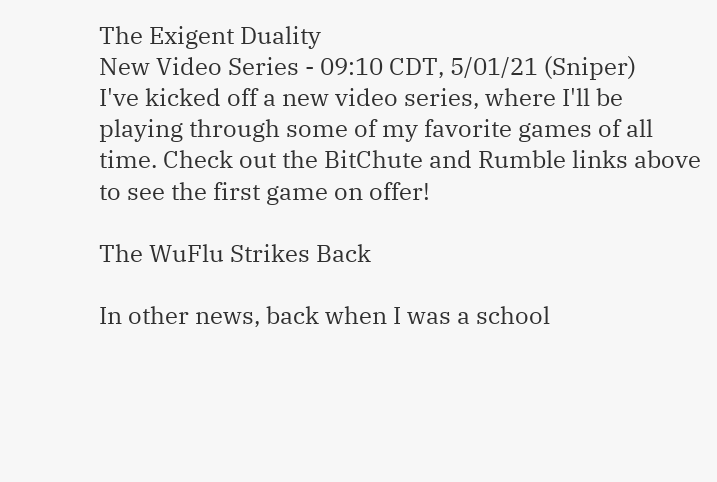The Exigent Duality
New Video Series - 09:10 CDT, 5/01/21 (Sniper)
I've kicked off a new video series, where I'll be playing through some of my favorite games of all time. Check out the BitChute and Rumble links above to see the first game on offer!

The WuFlu Strikes Back

In other news, back when I was a school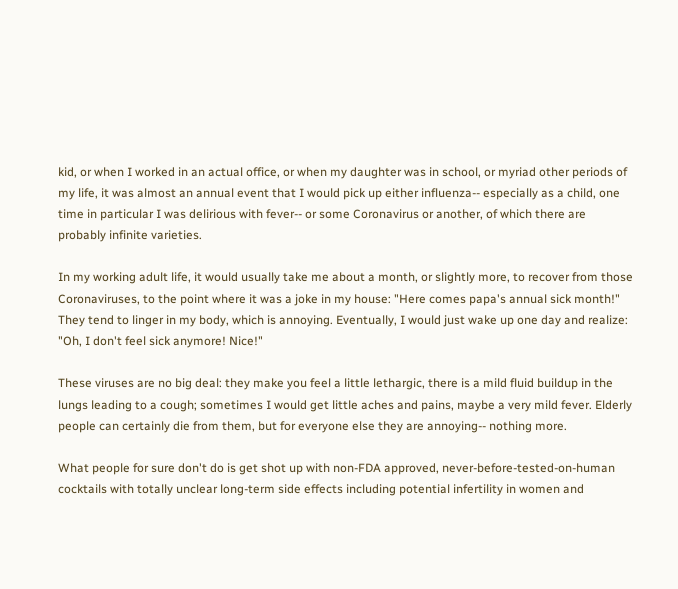kid, or when I worked in an actual office, or when my daughter was in school, or myriad other periods of my life, it was almost an annual event that I would pick up either influenza-- especially as a child, one time in particular I was delirious with fever-- or some Coronavirus or another, of which there are probably infinite varieties.

In my working adult life, it would usually take me about a month, or slightly more, to recover from those Coronaviruses, to the point where it was a joke in my house: "Here comes papa's annual sick month!" They tend to linger in my body, which is annoying. Eventually, I would just wake up one day and realize: "Oh, I don't feel sick anymore! Nice!"

These viruses are no big deal: they make you feel a little lethargic, there is a mild fluid buildup in the lungs leading to a cough; sometimes I would get little aches and pains, maybe a very mild fever. Elderly people can certainly die from them, but for everyone else they are annoying-- nothing more.

What people for sure don't do is get shot up with non-FDA approved, never-before-tested-on-human cocktails with totally unclear long-term side effects including potential infertility in women and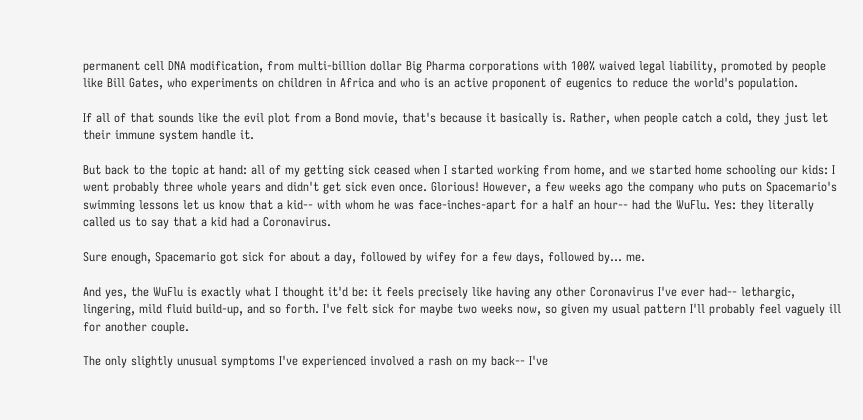permanent cell DNA modification, from multi-billion dollar Big Pharma corporations with 100% waived legal liability, promoted by people like Bill Gates, who experiments on children in Africa and who is an active proponent of eugenics to reduce the world's population.

If all of that sounds like the evil plot from a Bond movie, that's because it basically is. Rather, when people catch a cold, they just let their immune system handle it.

But back to the topic at hand: all of my getting sick ceased when I started working from home, and we started home schooling our kids: I went probably three whole years and didn't get sick even once. Glorious! However, a few weeks ago the company who puts on Spacemario's swimming lessons let us know that a kid-- with whom he was face-inches-apart for a half an hour-- had the WuFlu. Yes: they literally called us to say that a kid had a Coronavirus.

Sure enough, Spacemario got sick for about a day, followed by wifey for a few days, followed by... me.

And yes, the WuFlu is exactly what I thought it'd be: it feels precisely like having any other Coronavirus I've ever had-- lethargic, lingering, mild fluid build-up, and so forth. I've felt sick for maybe two weeks now, so given my usual pattern I'll probably feel vaguely ill for another couple.

The only slightly unusual symptoms I've experienced involved a rash on my back-- I've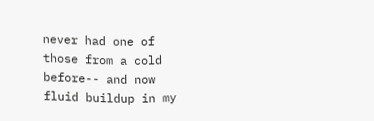never had one of those from a cold before-- and now fluid buildup in my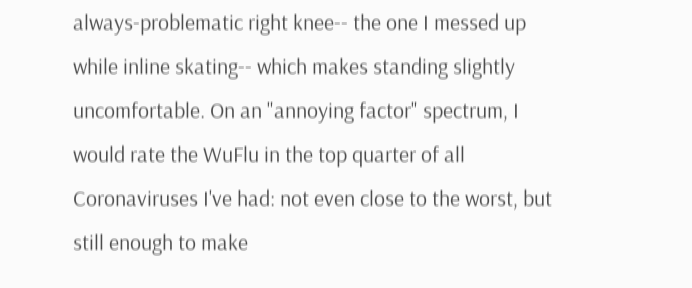always-problematic right knee-- the one I messed up while inline skating-- which makes standing slightly uncomfortable. On an "annoying factor" spectrum, I would rate the WuFlu in the top quarter of all Coronaviruses I've had: not even close to the worst, but still enough to make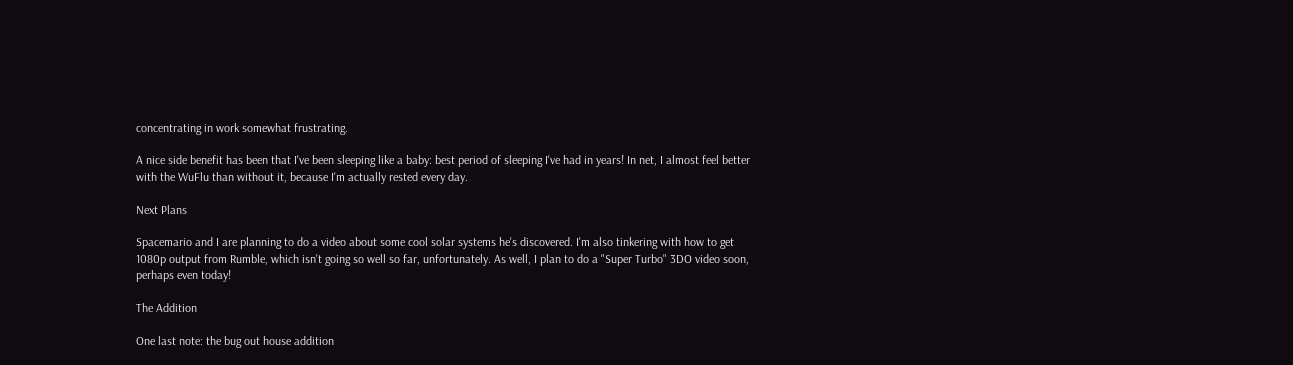concentrating in work somewhat frustrating.

A nice side benefit has been that I've been sleeping like a baby: best period of sleeping I've had in years! In net, I almost feel better with the WuFlu than without it, because I'm actually rested every day.

Next Plans

Spacemario and I are planning to do a video about some cool solar systems he's discovered. I'm also tinkering with how to get 1080p output from Rumble, which isn't going so well so far, unfortunately. As well, I plan to do a "Super Turbo" 3DO video soon, perhaps even today!

The Addition

One last note: the bug out house addition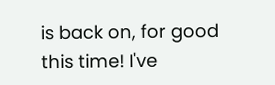is back on, for good this time! I've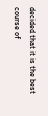decided that it is the best course of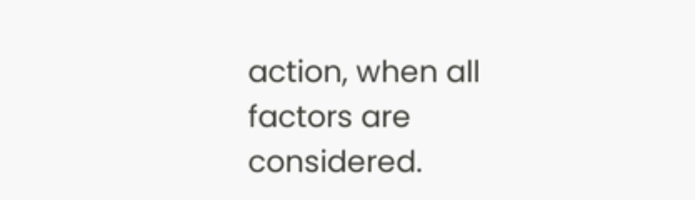action, when all factors are considered.